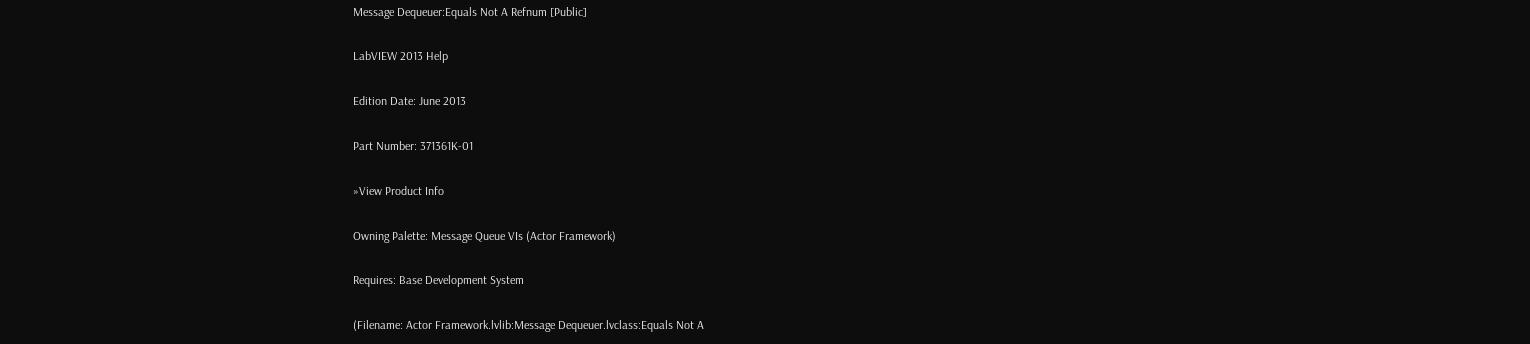Message Dequeuer:Equals Not A Refnum [Public]

LabVIEW 2013 Help

Edition Date: June 2013

Part Number: 371361K-01

»View Product Info

Owning Palette: Message Queue VIs (Actor Framework)

Requires: Base Development System

(Filename: Actor Framework.lvlib:Message Dequeuer.lvclass:Equals Not A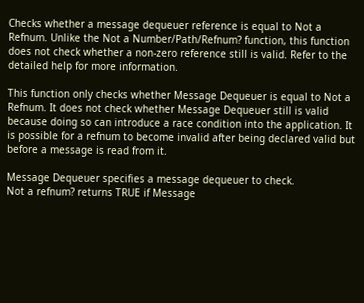Checks whether a message dequeuer reference is equal to Not a Refnum. Unlike the Not a Number/Path/Refnum? function, this function does not check whether a non-zero reference still is valid. Refer to the detailed help for more information.

This function only checks whether Message Dequeuer is equal to Not a Refnum. It does not check whether Message Dequeuer still is valid because doing so can introduce a race condition into the application. It is possible for a refnum to become invalid after being declared valid but before a message is read from it.

Message Dequeuer specifies a message dequeuer to check.
Not a refnum? returns TRUE if Message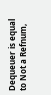Dequeuer is equal to Not a Refnum,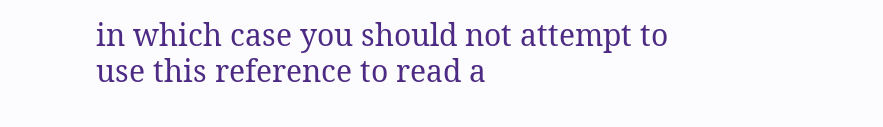in which case you should not attempt to use this reference to read a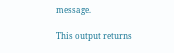message.

This output returns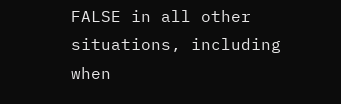FALSE in all other situations, including when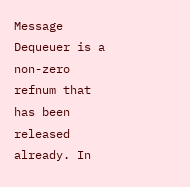Message Dequeuer is a non-zero refnum that has been released already. In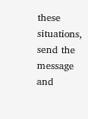these situations, send the message and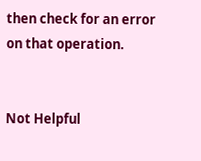then check for an error on that operation.


Not Helpful